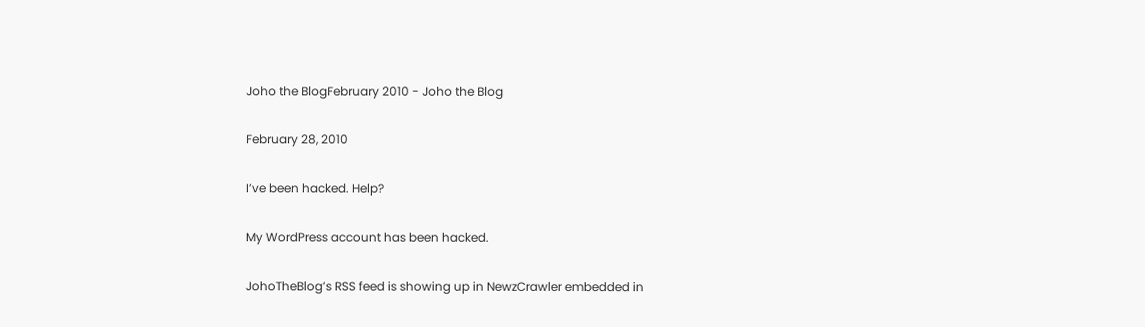Joho the BlogFebruary 2010 - Joho the Blog

February 28, 2010

I’ve been hacked. Help?

My WordPress account has been hacked.

JohoTheBlog’s RSS feed is showing up in NewzCrawler embedded in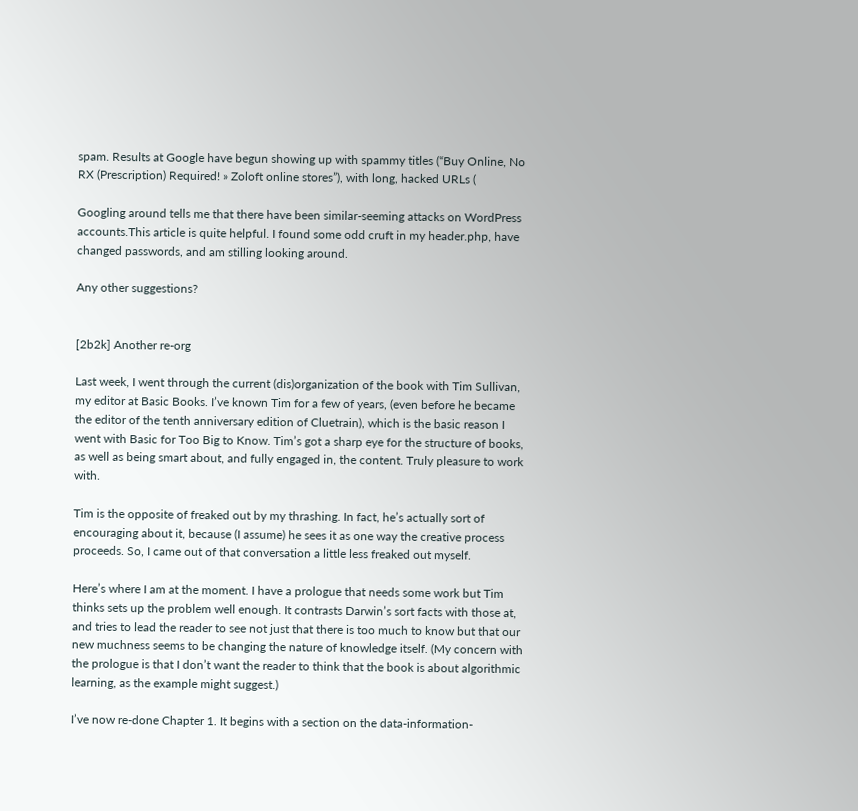spam. Results at Google have begun showing up with spammy titles (“Buy Online, No RX (Prescription) Required! » Zoloft online stores”), with long, hacked URLs (

Googling around tells me that there have been similar-seeming attacks on WordPress accounts.This article is quite helpful. I found some odd cruft in my header.php, have changed passwords, and am stilling looking around.

Any other suggestions?


[2b2k] Another re-org

Last week, I went through the current (dis)organization of the book with Tim Sullivan, my editor at Basic Books. I’ve known Tim for a few of years, (even before he became the editor of the tenth anniversary edition of Cluetrain), which is the basic reason I went with Basic for Too Big to Know. Tim’s got a sharp eye for the structure of books, as well as being smart about, and fully engaged in, the content. Truly pleasure to work with.

Tim is the opposite of freaked out by my thrashing. In fact, he’s actually sort of encouraging about it, because (I assume) he sees it as one way the creative process proceeds. So, I came out of that conversation a little less freaked out myself.

Here’s where I am at the moment. I have a prologue that needs some work but Tim thinks sets up the problem well enough. It contrasts Darwin’s sort facts with those at, and tries to lead the reader to see not just that there is too much to know but that our new muchness seems to be changing the nature of knowledge itself. (My concern with the prologue is that I don’t want the reader to think that the book is about algorithmic learning, as the example might suggest.)

I’ve now re-done Chapter 1. It begins with a section on the data-information-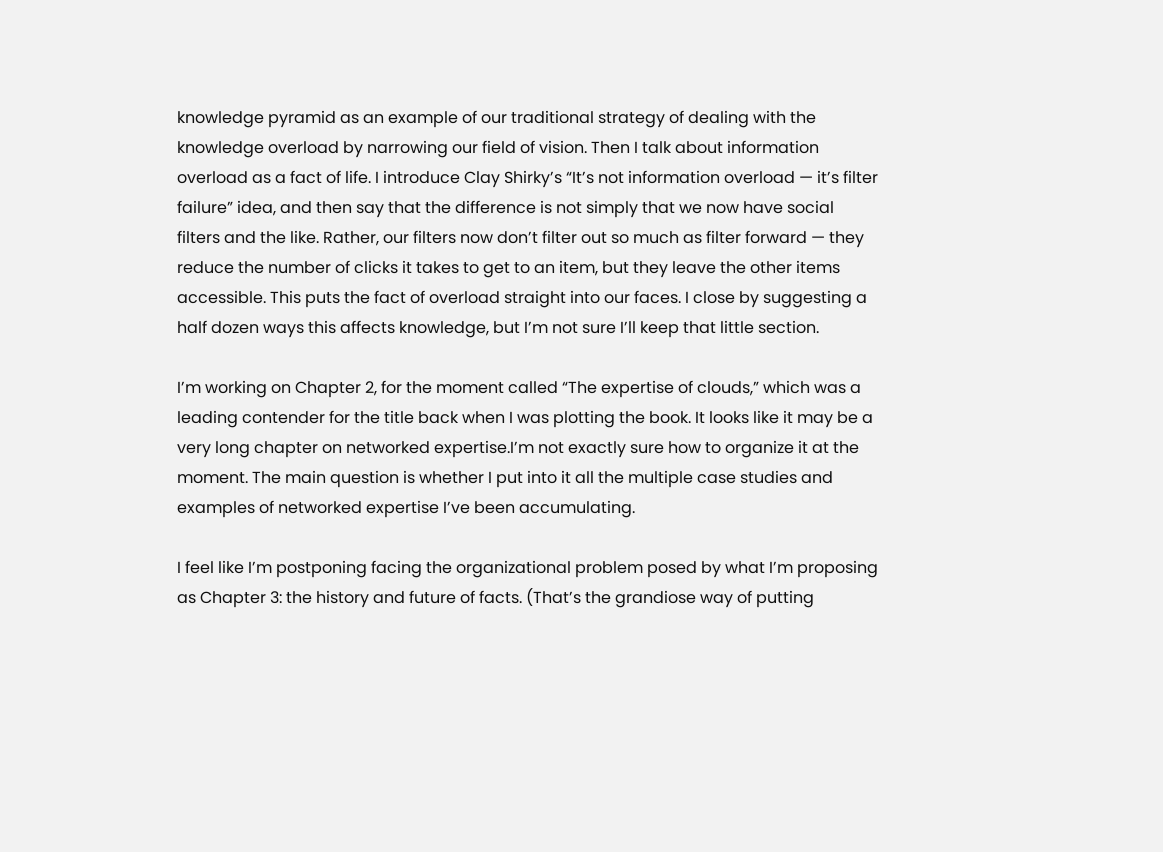knowledge pyramid as an example of our traditional strategy of dealing with the knowledge overload by narrowing our field of vision. Then I talk about information overload as a fact of life. I introduce Clay Shirky’s “It’s not information overload — it’s filter failure” idea, and then say that the difference is not simply that we now have social filters and the like. Rather, our filters now don’t filter out so much as filter forward — they reduce the number of clicks it takes to get to an item, but they leave the other items accessible. This puts the fact of overload straight into our faces. I close by suggesting a half dozen ways this affects knowledge, but I’m not sure I’ll keep that little section.

I’m working on Chapter 2, for the moment called “The expertise of clouds,” which was a leading contender for the title back when I was plotting the book. It looks like it may be a very long chapter on networked expertise.I’m not exactly sure how to organize it at the moment. The main question is whether I put into it all the multiple case studies and examples of networked expertise I’ve been accumulating.

I feel like I’m postponing facing the organizational problem posed by what I’m proposing as Chapter 3: the history and future of facts. (That’s the grandiose way of putting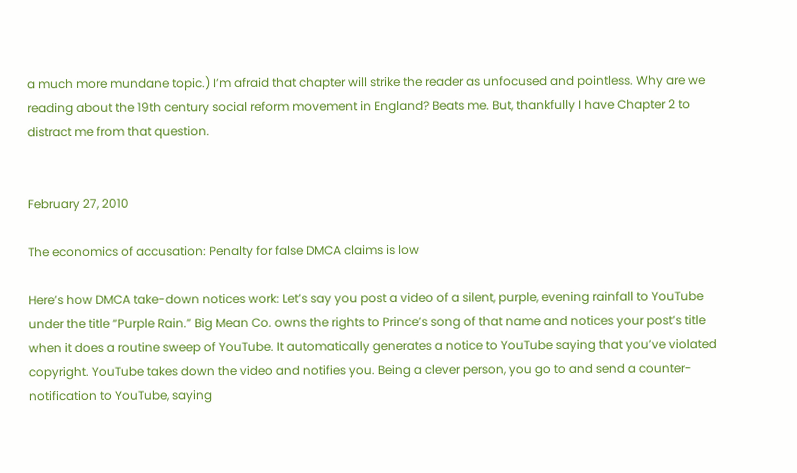a much more mundane topic.) I’m afraid that chapter will strike the reader as unfocused and pointless. Why are we reading about the 19th century social reform movement in England? Beats me. But, thankfully I have Chapter 2 to distract me from that question.


February 27, 2010

The economics of accusation: Penalty for false DMCA claims is low

Here’s how DMCA take-down notices work: Let’s say you post a video of a silent, purple, evening rainfall to YouTube under the title “Purple Rain.” Big Mean Co. owns the rights to Prince’s song of that name and notices your post’s title when it does a routine sweep of YouTube. It automatically generates a notice to YouTube saying that you’ve violated copyright. YouTube takes down the video and notifies you. Being a clever person, you go to and send a counter-notification to YouTube, saying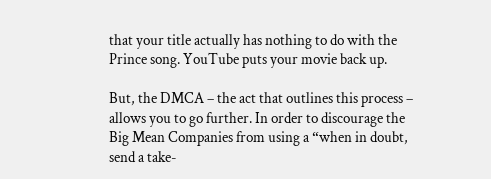that your title actually has nothing to do with the Prince song. YouTube puts your movie back up.

But, the DMCA – the act that outlines this process – allows you to go further. In order to discourage the Big Mean Companies from using a “when in doubt, send a take-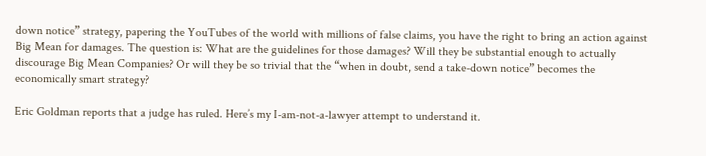down notice” strategy, papering the YouTubes of the world with millions of false claims, you have the right to bring an action against Big Mean for damages. The question is: What are the guidelines for those damages? Will they be substantial enough to actually discourage Big Mean Companies? Or will they be so trivial that the “when in doubt, send a take-down notice” becomes the economically smart strategy?

Eric Goldman reports that a judge has ruled. Here’s my I-am-not-a-lawyer attempt to understand it.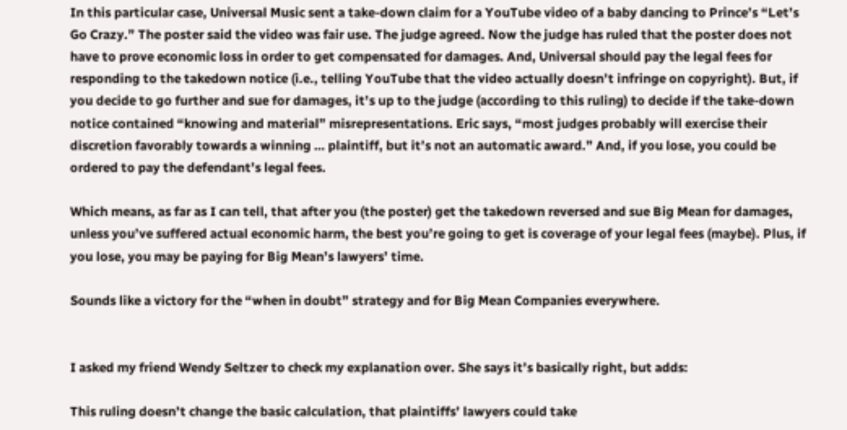In this particular case, Universal Music sent a take-down claim for a YouTube video of a baby dancing to Prince’s “Let’s Go Crazy.” The poster said the video was fair use. The judge agreed. Now the judge has ruled that the poster does not have to prove economic loss in order to get compensated for damages. And, Universal should pay the legal fees for responding to the takedown notice (i.e., telling YouTube that the video actually doesn’t infringe on copyright). But, if you decide to go further and sue for damages, it’s up to the judge (according to this ruling) to decide if the take-down notice contained “knowing and material” misrepresentations. Eric says, “most judges probably will exercise their discretion favorably towards a winning … plaintiff, but it’s not an automatic award.” And, if you lose, you could be ordered to pay the defendant’s legal fees.

Which means, as far as I can tell, that after you (the poster) get the takedown reversed and sue Big Mean for damages, unless you’ve suffered actual economic harm, the best you’re going to get is coverage of your legal fees (maybe). Plus, if you lose, you may be paying for Big Mean’s lawyers’ time.

Sounds like a victory for the “when in doubt” strategy and for Big Mean Companies everywhere.


I asked my friend Wendy Seltzer to check my explanation over. She says it’s basically right, but adds:

This ruling doesn’t change the basic calculation, that plaintiffs’ lawyers could take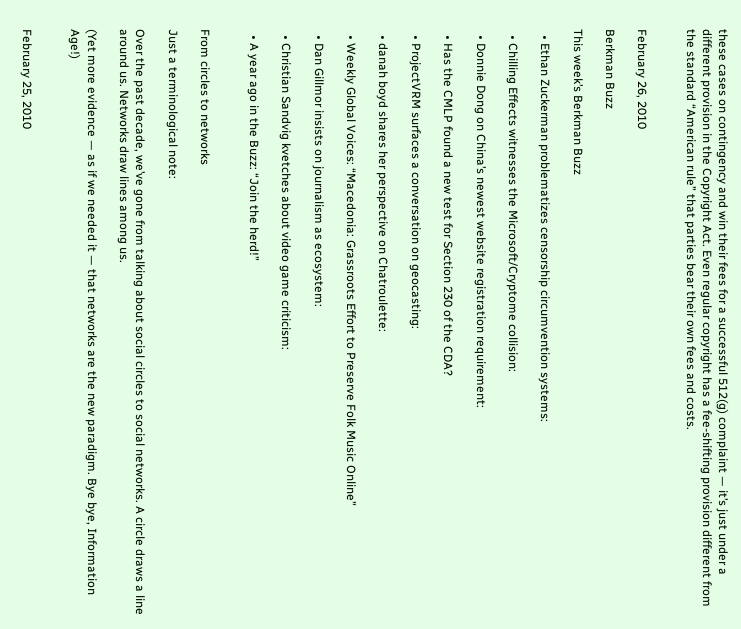these cases on contingency and win their fees for a successful 512(g) complaint — it’s just under a different provision in the Copyright Act. Even regular copyright has a fee-shifting provision different from the standard “American rule” that parties bear their own fees and costs.


February 26, 2010

Berkman Buzz

This week’s Berkman Buzz

  • Ethan Zuckerman problematizes censorship circumvention systems:

  • Chilling Effects witnesses the Microsoft/Cryptome collision:

  • Donnie Dong on China’s newest website registration requirement:

  • Has the CMLP found a new test for Section 230 of the CDA?

  • ProjectVRM surfaces a conversation on geocasting:

  • danah boyd shares her perspective on Chatroulette:

  • Weekly Global Voices: “Macedonia: Grassroots Effort to Preserve Folk Music Online”

  • Dan Gillmor insists on journalism as ecosystem:

  • Christian Sandvig kvetches about video game criticism:

  • A year ago in the Buzz: “Join the herd!”


From circles to networks

Just a terminological note:

Over the past decade, we’ve gone from talking about social circles to social networks. A circle draws a line around us. Networks draw lines among us.

(Yet more evidence — as if we needed it — that networks are the new paradigm. Bye bye, Information Age!)


February 25, 2010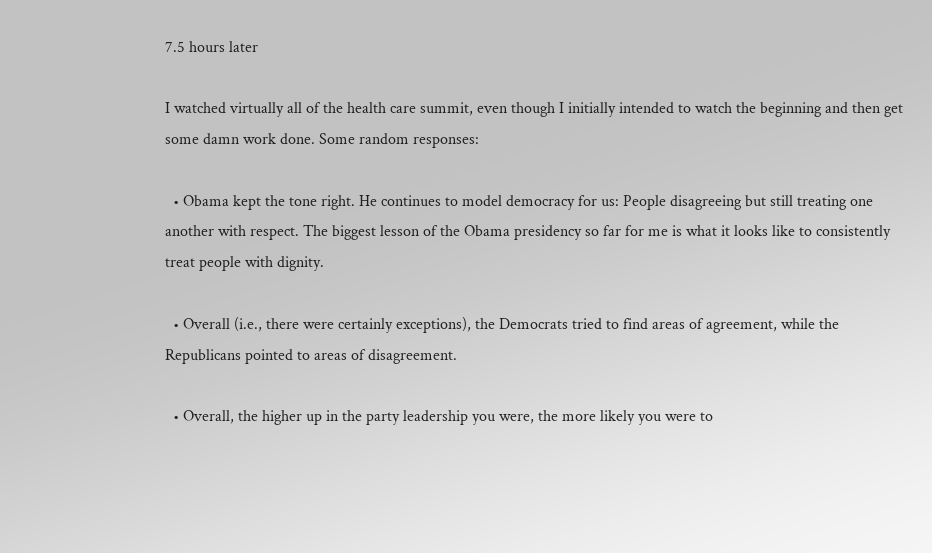7.5 hours later

I watched virtually all of the health care summit, even though I initially intended to watch the beginning and then get some damn work done. Some random responses:

  • Obama kept the tone right. He continues to model democracy for us: People disagreeing but still treating one another with respect. The biggest lesson of the Obama presidency so far for me is what it looks like to consistently treat people with dignity.

  • Overall (i.e., there were certainly exceptions), the Democrats tried to find areas of agreement, while the Republicans pointed to areas of disagreement.

  • Overall, the higher up in the party leadership you were, the more likely you were to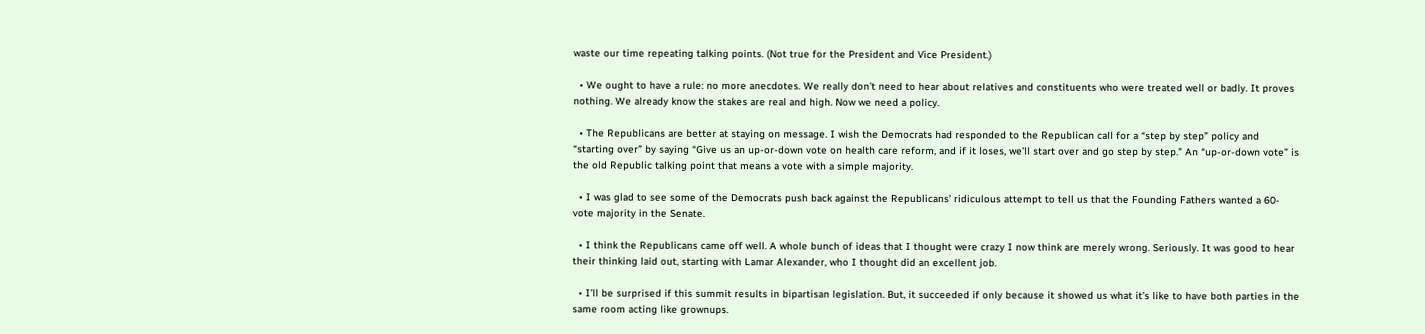waste our time repeating talking points. (Not true for the President and Vice President.)

  • We ought to have a rule: no more anecdotes. We really don’t need to hear about relatives and constituents who were treated well or badly. It proves nothing. We already know the stakes are real and high. Now we need a policy.

  • The Republicans are better at staying on message. I wish the Democrats had responded to the Republican call for a “step by step” policy and “starting over” by saying “Give us an up-or-down vote on health care reform, and if it loses, we’ll start over and go step by step.” An “up-or-down vote” is the old Republic talking point that means a vote with a simple majority.

  • I was glad to see some of the Democrats push back against the Republicans’ ridiculous attempt to tell us that the Founding Fathers wanted a 60-vote majority in the Senate.

  • I think the Republicans came off well. A whole bunch of ideas that I thought were crazy I now think are merely wrong. Seriously. It was good to hear their thinking laid out, starting with Lamar Alexander, who I thought did an excellent job.

  • I’ll be surprised if this summit results in bipartisan legislation. But, it succeeded if only because it showed us what it’s like to have both parties in the same room acting like grownups.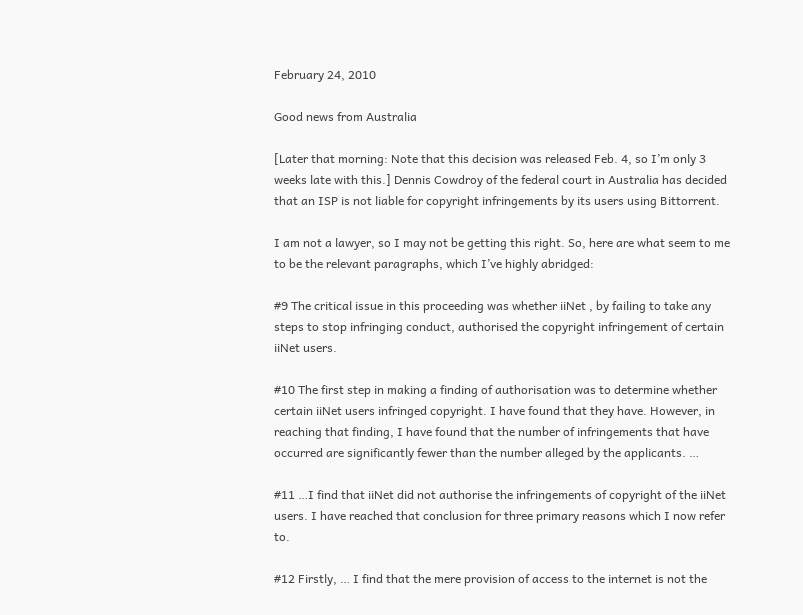February 24, 2010

Good news from Australia

[Later that morning: Note that this decision was released Feb. 4, so I’m only 3 weeks late with this.] Dennis Cowdroy of the federal court in Australia has decided that an ISP is not liable for copyright infringements by its users using Bittorrent.

I am not a lawyer, so I may not be getting this right. So, here are what seem to me to be the relevant paragraphs, which I’ve highly abridged:

#9 The critical issue in this proceeding was whether iiNet , by failing to take any steps to stop infringing conduct, authorised the copyright infringement of certain iiNet users.

#10 The first step in making a finding of authorisation was to determine whether certain iiNet users infringed copyright. I have found that they have. However, in reaching that finding, I have found that the number of infringements that have occurred are significantly fewer than the number alleged by the applicants. …

#11 …I find that iiNet did not authorise the infringements of copyright of the iiNet users. I have reached that conclusion for three primary reasons which I now refer to.

#12 Firstly, … I find that the mere provision of access to the internet is not the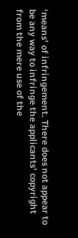‘means’ of infringement. There does not appear to be any way to infringe the applicants’ copyright from the mere use of the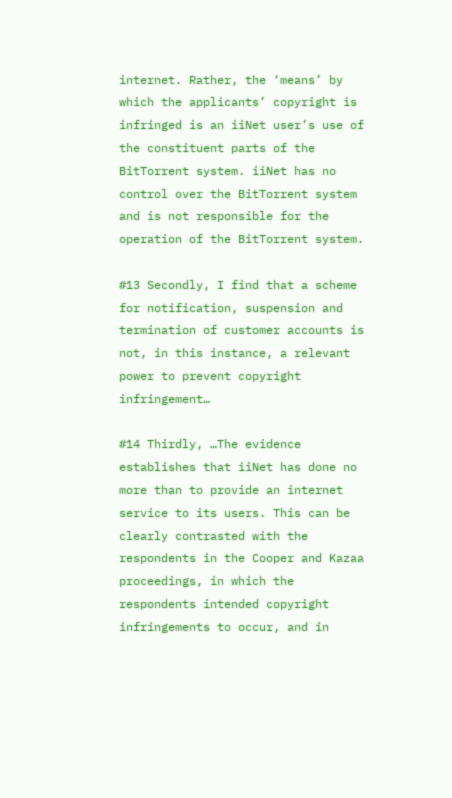internet. Rather, the ‘means’ by which the applicants’ copyright is infringed is an iiNet user’s use of the constituent parts of the BitTorrent system. iiNet has no control over the BitTorrent system and is not responsible for the operation of the BitTorrent system.

#13 Secondly, I find that a scheme for notification, suspension and termination of customer accounts is not, in this instance, a relevant power to prevent copyright infringement…

#14 Thirdly, …The evidence establishes that iiNet has done no more than to provide an internet service to its users. This can be clearly contrasted with the respondents in the Cooper and Kazaa proceedings, in which the respondents intended copyright infringements to occur, and in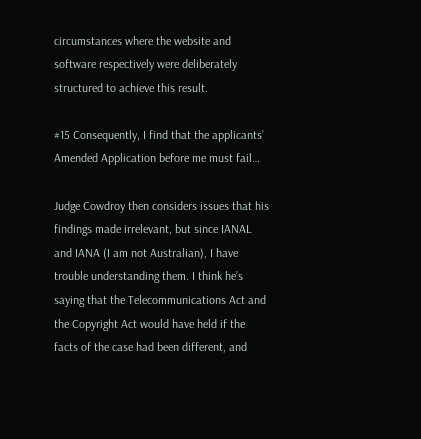circumstances where the website and software respectively were deliberately structured to achieve this result.

#15 Consequently, I find that the applicants’ Amended Application before me must fail…

Judge Cowdroy then considers issues that his findings made irrelevant, but since IANAL and IANA (I am not Australian), I have trouble understanding them. I think he’s saying that the Telecommunications Act and the Copyright Act would have held if the facts of the case had been different, and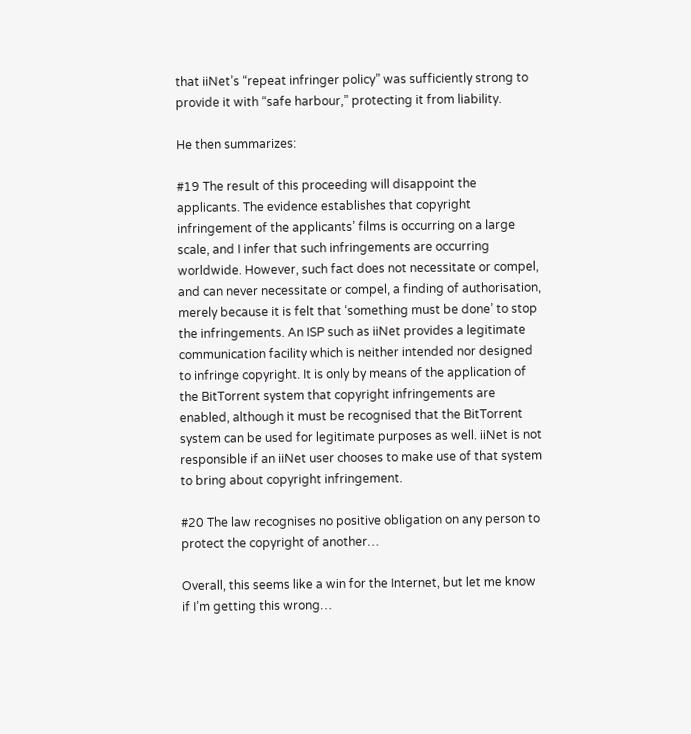that iiNet’s “repeat infringer policy” was sufficiently strong to provide it with “safe harbour,” protecting it from liability.

He then summarizes:

#19 The result of this proceeding will disappoint the applicants. The evidence establishes that copyright infringement of the applicants’ films is occurring on a large scale, and I infer that such infringements are occurring worldwide. However, such fact does not necessitate or compel, and can never necessitate or compel, a finding of authorisation, merely because it is felt that ‘something must be done’ to stop the infringements. An ISP such as iiNet provides a legitimate communication facility which is neither intended nor designed to infringe copyright. It is only by means of the application of the BitTorrent system that copyright infringements are enabled, although it must be recognised that the BitTorrent system can be used for legitimate purposes as well. iiNet is not responsible if an iiNet user chooses to make use of that system to bring about copyright infringement.

#20 The law recognises no positive obligation on any person to protect the copyright of another…

Overall, this seems like a win for the Internet, but let me know if I’m getting this wrong…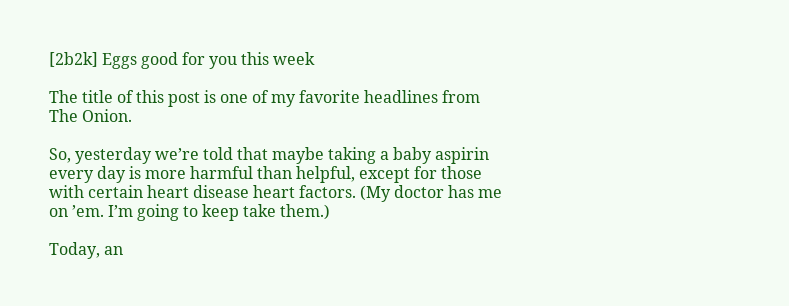[2b2k] Eggs good for you this week

The title of this post is one of my favorite headlines from The Onion.

So, yesterday we’re told that maybe taking a baby aspirin every day is more harmful than helpful, except for those with certain heart disease heart factors. (My doctor has me on ’em. I’m going to keep take them.)

Today, an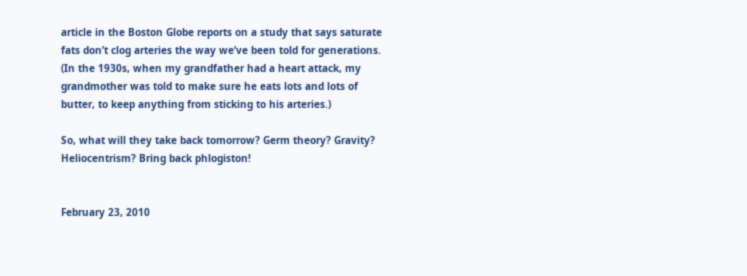article in the Boston Globe reports on a study that says saturate fats don’t clog arteries the way we’ve been told for generations. (In the 1930s, when my grandfather had a heart attack, my grandmother was told to make sure he eats lots and lots of butter, to keep anything from sticking to his arteries.)

So, what will they take back tomorrow? Germ theory? Gravity? Heliocentrism? Bring back phlogiston!


February 23, 2010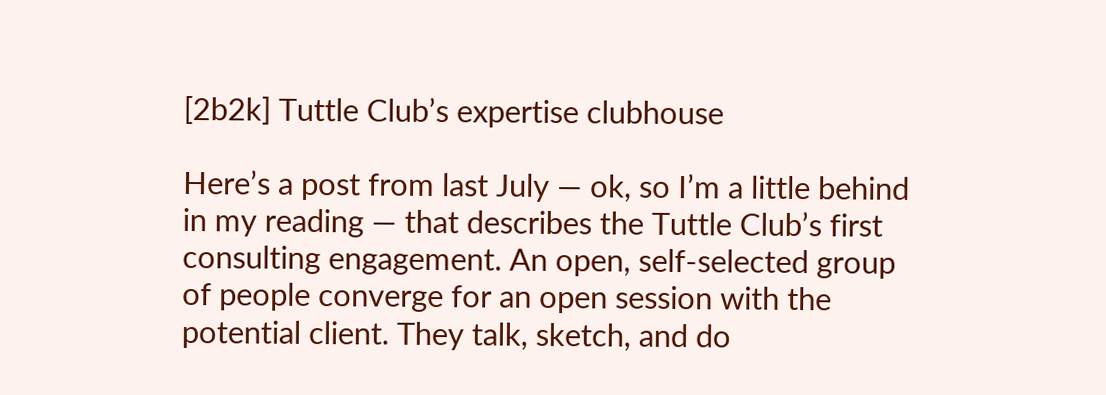[2b2k] Tuttle Club’s expertise clubhouse

Here’s a post from last July — ok, so I’m a little behind in my reading — that describes the Tuttle Club’s first consulting engagement. An open, self-selected group of people converge for an open session with the potential client. They talk, sketch, and do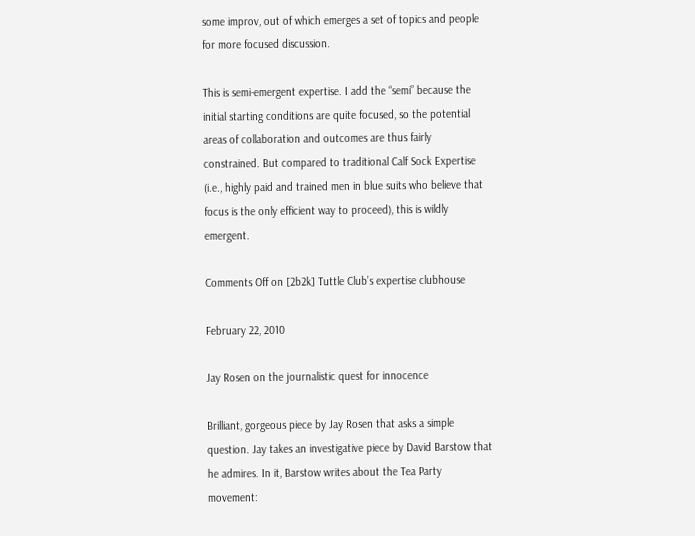some improv, out of which emerges a set of topics and people for more focused discussion.

This is semi-emergent expertise. I add the “semi” because the initial starting conditions are quite focused, so the potential areas of collaboration and outcomes are thus fairly constrained. But compared to traditional Calf Sock Expertise (i.e., highly paid and trained men in blue suits who believe that focus is the only efficient way to proceed), this is wildly emergent.

Comments Off on [2b2k] Tuttle Club’s expertise clubhouse

February 22, 2010

Jay Rosen on the journalistic quest for innocence

Brilliant, gorgeous piece by Jay Rosen that asks a simple question. Jay takes an investigative piece by David Barstow that he admires. In it, Barstow writes about the Tea Party movement: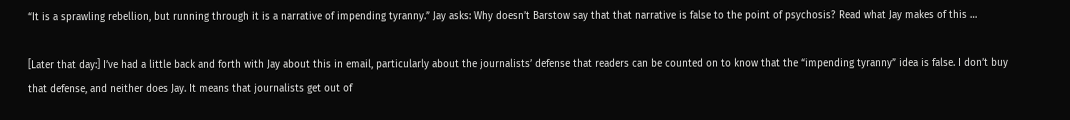“It is a sprawling rebellion, but running through it is a narrative of impending tyranny.” Jay asks: Why doesn’t Barstow say that that narrative is false to the point of psychosis? Read what Jay makes of this …

[Later that day:] I’ve had a little back and forth with Jay about this in email, particularly about the journalists’ defense that readers can be counted on to know that the “impending tyranny” idea is false. I don’t buy that defense, and neither does Jay. It means that journalists get out of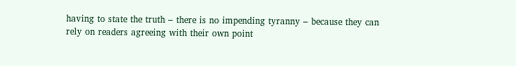having to state the truth – there is no impending tyranny – because they can rely on readers agreeing with their own point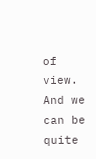of view. And we can be quite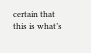certain that this is what’s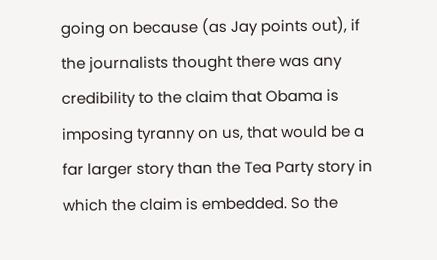going on because (as Jay points out), if the journalists thought there was any credibility to the claim that Obama is imposing tyranny on us, that would be a far larger story than the Tea Party story in which the claim is embedded. So the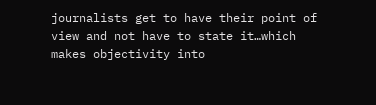journalists get to have their point of view and not have to state it…which makes objectivity into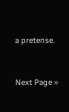a pretense.


Next Page »